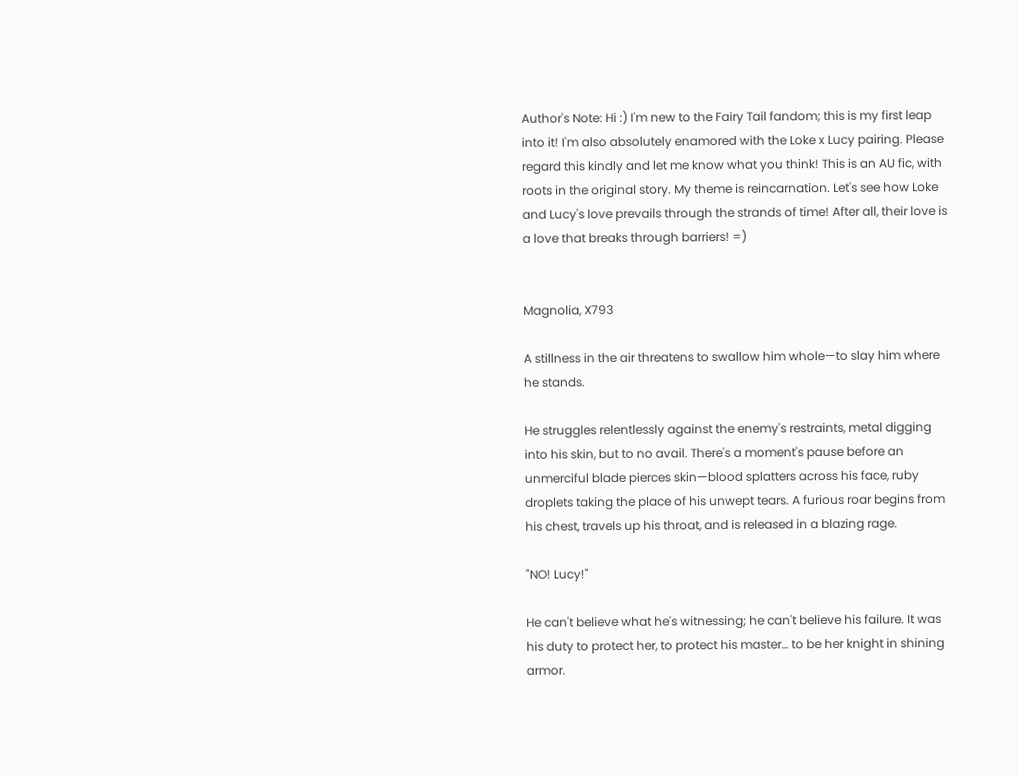Author's Note: Hi :) I'm new to the Fairy Tail fandom; this is my first leap into it! I'm also absolutely enamored with the Loke x Lucy pairing. Please regard this kindly and let me know what you think! This is an AU fic, with roots in the original story. My theme is reincarnation. Let's see how Loke and Lucy's love prevails through the strands of time! After all, their love is a love that breaks through barriers! =)


Magnolia, X793

A stillness in the air threatens to swallow him whole—to slay him where he stands.

He struggles relentlessly against the enemy's restraints, metal digging into his skin, but to no avail. There's a moment's pause before an unmerciful blade pierces skin—blood splatters across his face, ruby droplets taking the place of his unwept tears. A furious roar begins from his chest, travels up his throat, and is released in a blazing rage.

"NO! Lucy!"

He can't believe what he's witnessing; he can't believe his failure. It was his duty to protect her, to protect his master… to be her knight in shining armor.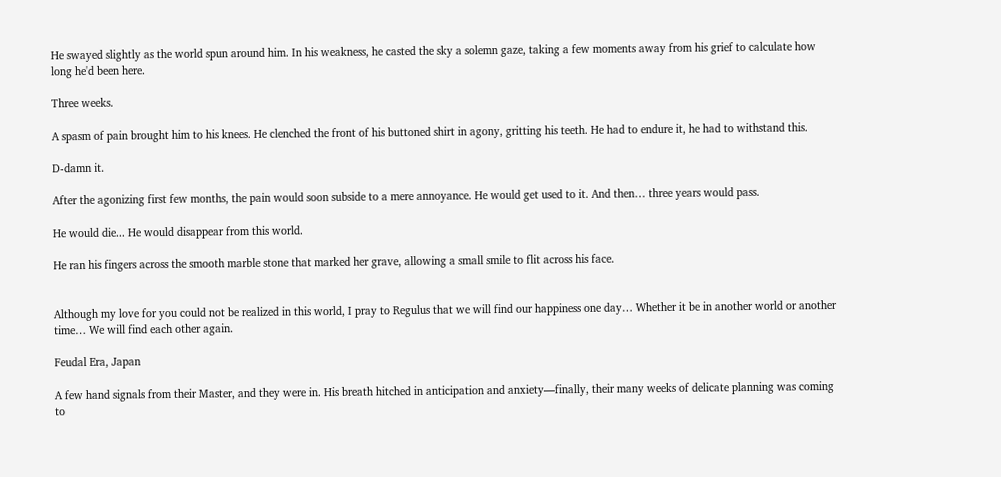He swayed slightly as the world spun around him. In his weakness, he casted the sky a solemn gaze, taking a few moments away from his grief to calculate how long he'd been here.

Three weeks.

A spasm of pain brought him to his knees. He clenched the front of his buttoned shirt in agony, gritting his teeth. He had to endure it, he had to withstand this.

D-damn it.

After the agonizing first few months, the pain would soon subside to a mere annoyance. He would get used to it. And then… three years would pass.

He would die... He would disappear from this world.

He ran his fingers across the smooth marble stone that marked her grave, allowing a small smile to flit across his face.


Although my love for you could not be realized in this world, I pray to Regulus that we will find our happiness one day… Whether it be in another world or another time… We will find each other again.

Feudal Era, Japan

A few hand signals from their Master, and they were in. His breath hitched in anticipation and anxiety—finally, their many weeks of delicate planning was coming to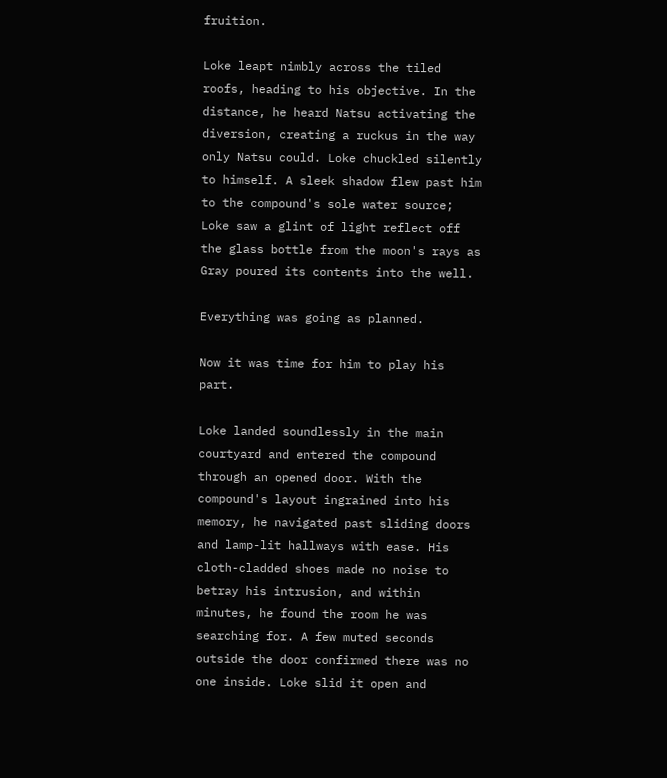fruition.

Loke leapt nimbly across the tiled roofs, heading to his objective. In the distance, he heard Natsu activating the diversion, creating a ruckus in the way only Natsu could. Loke chuckled silently to himself. A sleek shadow flew past him to the compound's sole water source; Loke saw a glint of light reflect off the glass bottle from the moon's rays as Gray poured its contents into the well.

Everything was going as planned.

Now it was time for him to play his part.

Loke landed soundlessly in the main courtyard and entered the compound through an opened door. With the compound's layout ingrained into his memory, he navigated past sliding doors and lamp-lit hallways with ease. His cloth-cladded shoes made no noise to betray his intrusion, and within minutes, he found the room he was searching for. A few muted seconds outside the door confirmed there was no one inside. Loke slid it open and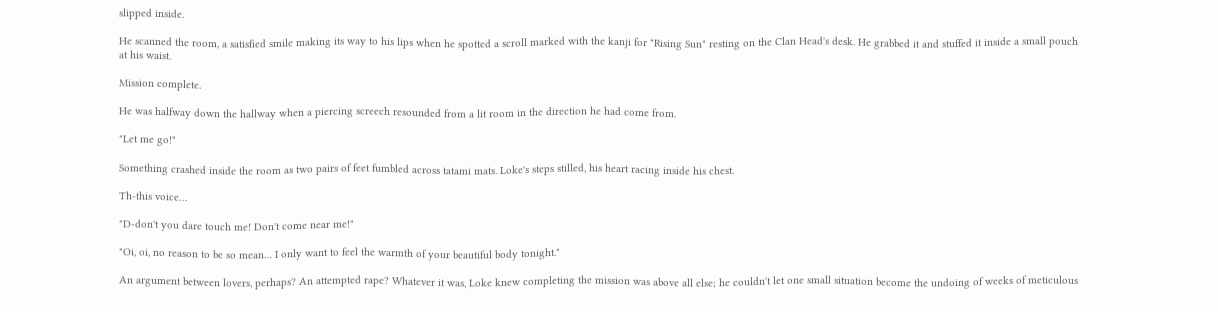slipped inside.

He scanned the room, a satisfied smile making its way to his lips when he spotted a scroll marked with the kanji for "Rising Sun" resting on the Clan Head's desk. He grabbed it and stuffed it inside a small pouch at his waist.

Mission complete.

He was halfway down the hallway when a piercing screech resounded from a lit room in the direction he had come from.

"Let me go!"

Something crashed inside the room as two pairs of feet fumbled across tatami mats. Loke's steps stilled, his heart racing inside his chest.

Th-this voice…

"D-don't you dare touch me! Don't come near me!"

"Oi, oi, no reason to be so mean… I only want to feel the warmth of your beautiful body tonight."

An argument between lovers, perhaps? An attempted rape? Whatever it was, Loke knew completing the mission was above all else; he couldn't let one small situation become the undoing of weeks of meticulous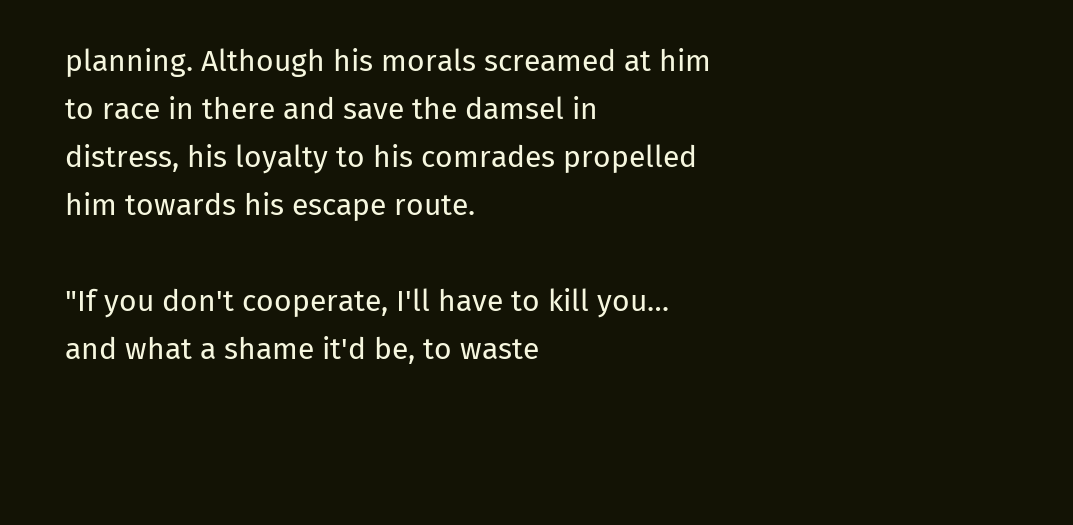planning. Although his morals screamed at him to race in there and save the damsel in distress, his loyalty to his comrades propelled him towards his escape route.

"If you don't cooperate, I'll have to kill you… and what a shame it'd be, to waste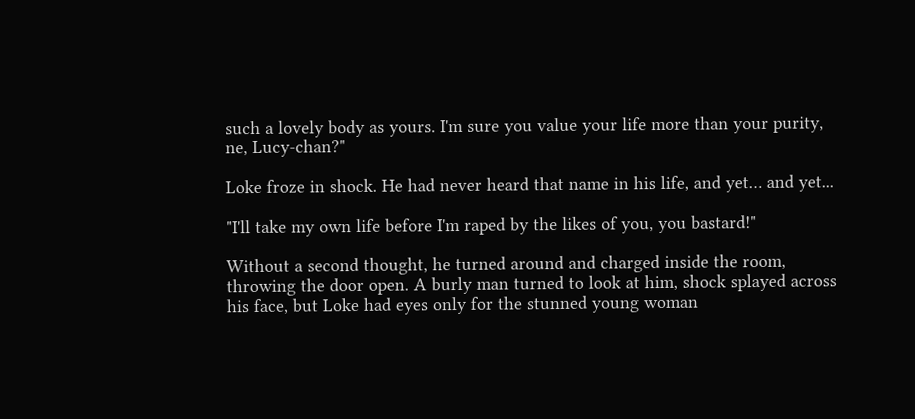such a lovely body as yours. I'm sure you value your life more than your purity, ne, Lucy-chan?"

Loke froze in shock. He had never heard that name in his life, and yet… and yet...

"I'll take my own life before I'm raped by the likes of you, you bastard!"

Without a second thought, he turned around and charged inside the room, throwing the door open. A burly man turned to look at him, shock splayed across his face, but Loke had eyes only for the stunned young woman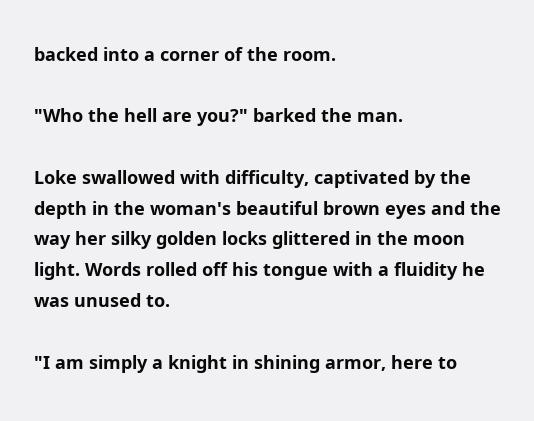backed into a corner of the room.

"Who the hell are you?" barked the man.

Loke swallowed with difficulty, captivated by the depth in the woman's beautiful brown eyes and the way her silky golden locks glittered in the moon light. Words rolled off his tongue with a fluidity he was unused to.

"I am simply a knight in shining armor, here to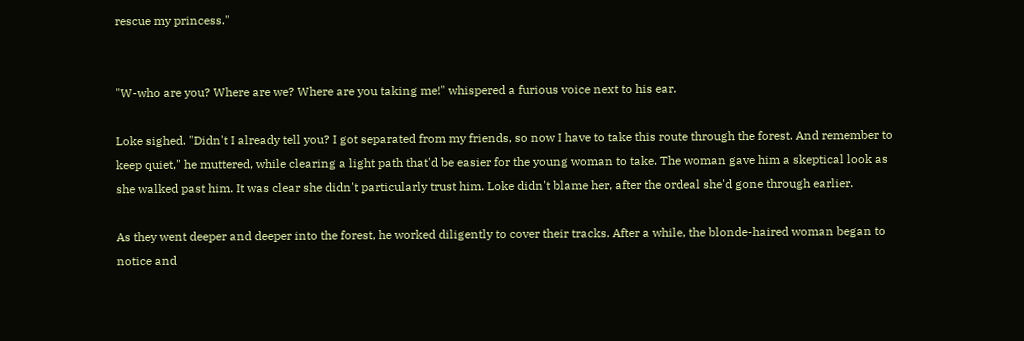rescue my princess."


"W-who are you? Where are we? Where are you taking me!" whispered a furious voice next to his ear.

Loke sighed. "Didn't I already tell you? I got separated from my friends, so now I have to take this route through the forest. And remember to keep quiet," he muttered, while clearing a light path that'd be easier for the young woman to take. The woman gave him a skeptical look as she walked past him. It was clear she didn't particularly trust him. Loke didn't blame her, after the ordeal she'd gone through earlier.

As they went deeper and deeper into the forest, he worked diligently to cover their tracks. After a while, the blonde-haired woman began to notice and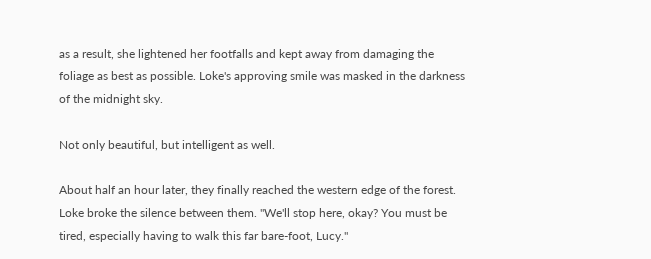as a result, she lightened her footfalls and kept away from damaging the foliage as best as possible. Loke's approving smile was masked in the darkness of the midnight sky.

Not only beautiful, but intelligent as well.

About half an hour later, they finally reached the western edge of the forest. Loke broke the silence between them. "We'll stop here, okay? You must be tired, especially having to walk this far bare-foot, Lucy."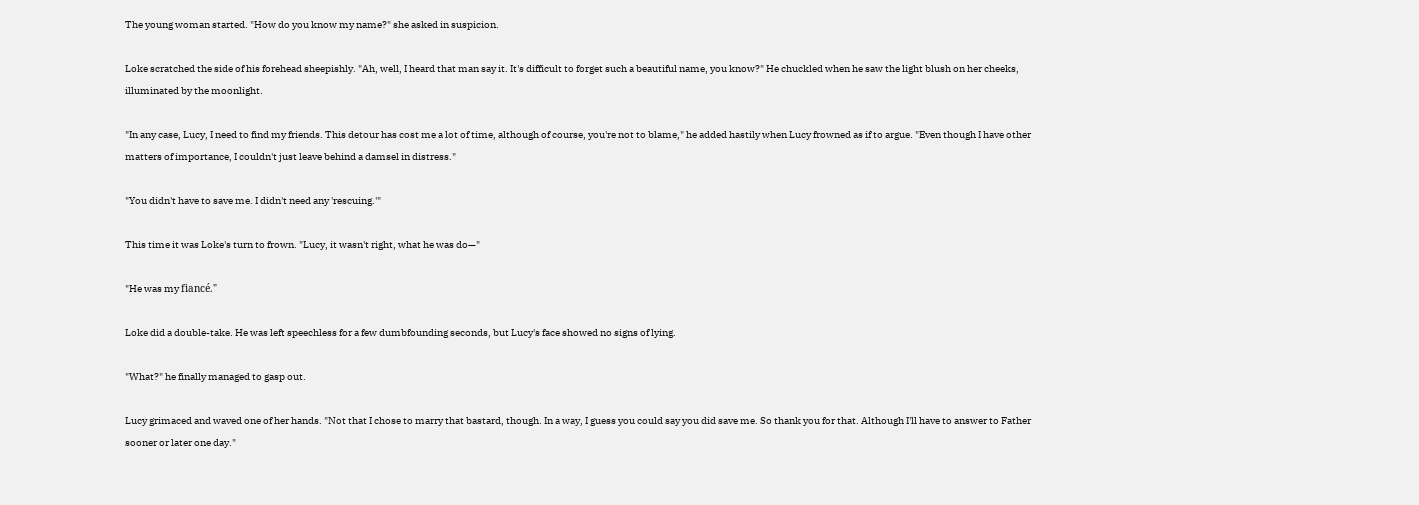The young woman started. "How do you know my name?" she asked in suspicion.

Loke scratched the side of his forehead sheepishly. "Ah, well, I heard that man say it. It's difficult to forget such a beautiful name, you know?" He chuckled when he saw the light blush on her cheeks, illuminated by the moonlight.

"In any case, Lucy, I need to find my friends. This detour has cost me a lot of time, although of course, you're not to blame," he added hastily when Lucy frowned as if to argue. "Even though I have other matters of importance, I couldn't just leave behind a damsel in distress."

"You didn't have to save me. I didn't need any 'rescuing.'"

This time it was Loke's turn to frown. "Lucy, it wasn't right, what he was do—"

"He was my fiancé."

Loke did a double-take. He was left speechless for a few dumbfounding seconds, but Lucy's face showed no signs of lying.

"What?" he finally managed to gasp out.

Lucy grimaced and waved one of her hands. "Not that I chose to marry that bastard, though. In a way, I guess you could say you did save me. So thank you for that. Although I'll have to answer to Father sooner or later one day."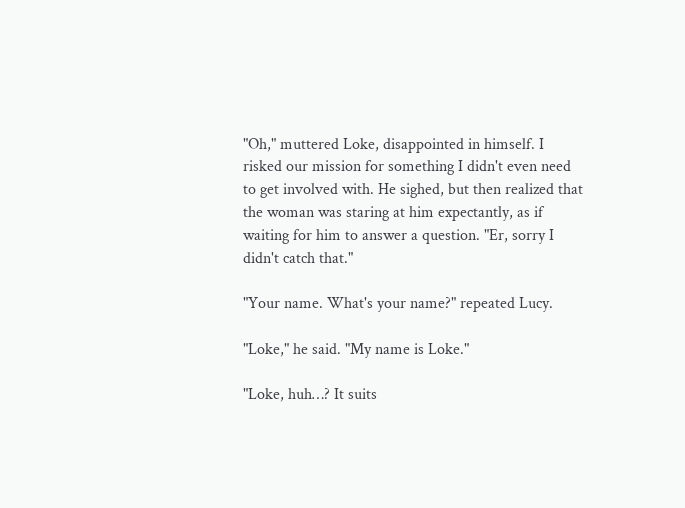"Oh," muttered Loke, disappointed in himself. I risked our mission for something I didn't even need to get involved with. He sighed, but then realized that the woman was staring at him expectantly, as if waiting for him to answer a question. "Er, sorry I didn't catch that."

"Your name. What's your name?" repeated Lucy.

"Loke," he said. "My name is Loke."

"Loke, huh…? It suits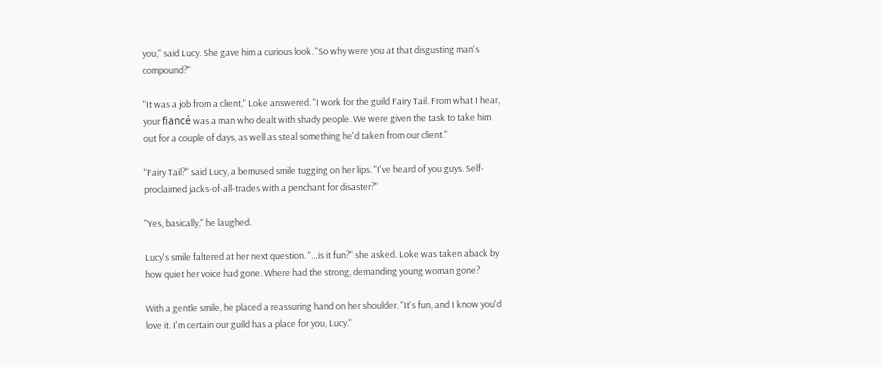you," said Lucy. She gave him a curious look. "So why were you at that disgusting man's compound?"

"It was a job from a client," Loke answered. "I work for the guild Fairy Tail. From what I hear, your fiancé was a man who dealt with shady people. We were given the task to take him out for a couple of days, as well as steal something he'd taken from our client."

"Fairy Tail?" said Lucy, a bemused smile tugging on her lips. "I've heard of you guys. Self-proclaimed jacks-of-all-trades with a penchant for disaster?"

"Yes, basically," he laughed.

Lucy's smile faltered at her next question. "…is it fun?" she asked. Loke was taken aback by how quiet her voice had gone. Where had the strong, demanding young woman gone?

With a gentle smile, he placed a reassuring hand on her shoulder. "It's fun, and I know you'd love it. I'm certain our guild has a place for you, Lucy."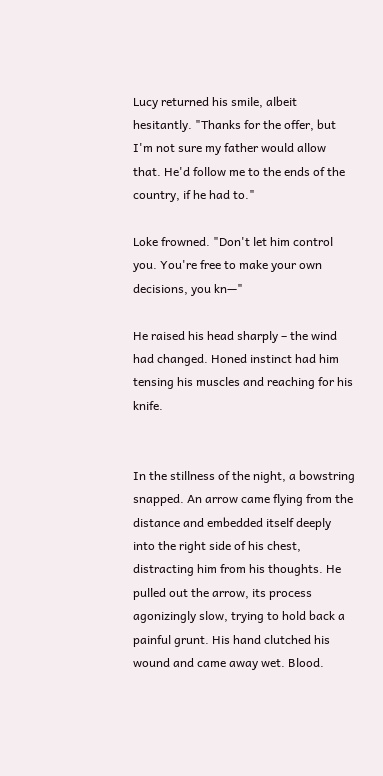Lucy returned his smile, albeit hesitantly. "Thanks for the offer, but I'm not sure my father would allow that. He'd follow me to the ends of the country, if he had to."

Loke frowned. "Don't let him control you. You're free to make your own decisions, you kn—"

He raised his head sharply – the wind had changed. Honed instinct had him tensing his muscles and reaching for his knife.


In the stillness of the night, a bowstring snapped. An arrow came flying from the distance and embedded itself deeply into the right side of his chest, distracting him from his thoughts. He pulled out the arrow, its process agonizingly slow, trying to hold back a painful grunt. His hand clutched his wound and came away wet. Blood.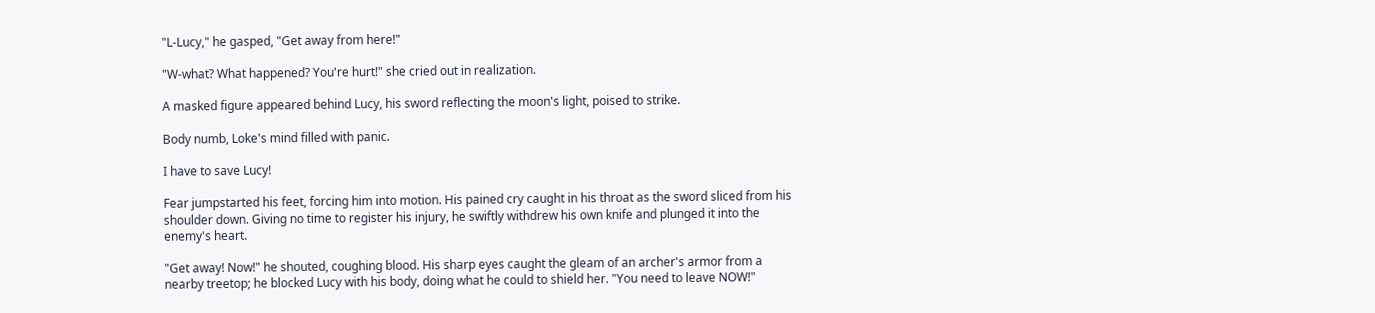"L-Lucy," he gasped, "Get away from here!"

"W-what? What happened? You're hurt!" she cried out in realization.

A masked figure appeared behind Lucy, his sword reflecting the moon's light, poised to strike.

Body numb, Loke's mind filled with panic.

I have to save Lucy!

Fear jumpstarted his feet, forcing him into motion. His pained cry caught in his throat as the sword sliced from his shoulder down. Giving no time to register his injury, he swiftly withdrew his own knife and plunged it into the enemy's heart.

"Get away! Now!" he shouted, coughing blood. His sharp eyes caught the gleam of an archer's armor from a nearby treetop; he blocked Lucy with his body, doing what he could to shield her. "You need to leave NOW!"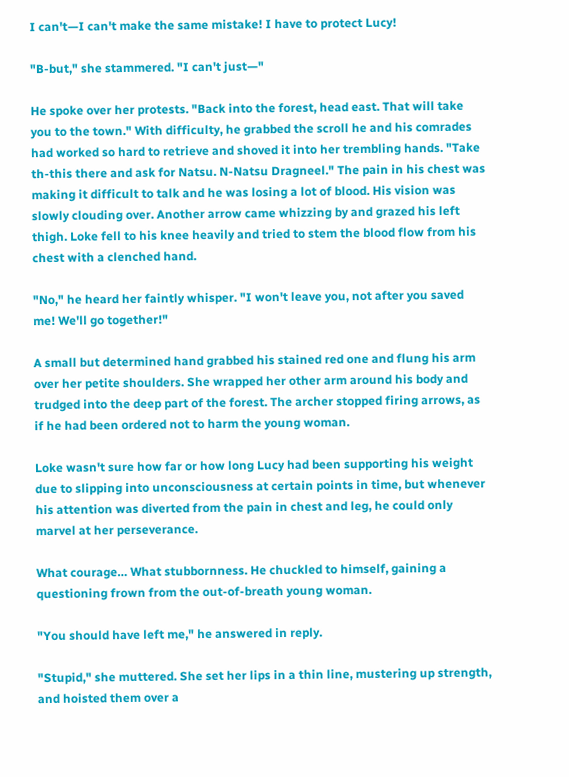I can't—I can't make the same mistake! I have to protect Lucy!

"B-but," she stammered. "I can't just—"

He spoke over her protests. "Back into the forest, head east. That will take you to the town." With difficulty, he grabbed the scroll he and his comrades had worked so hard to retrieve and shoved it into her trembling hands. "Take th-this there and ask for Natsu. N-Natsu Dragneel." The pain in his chest was making it difficult to talk and he was losing a lot of blood. His vision was slowly clouding over. Another arrow came whizzing by and grazed his left thigh. Loke fell to his knee heavily and tried to stem the blood flow from his chest with a clenched hand.

"No," he heard her faintly whisper. "I won't leave you, not after you saved me! We'll go together!"

A small but determined hand grabbed his stained red one and flung his arm over her petite shoulders. She wrapped her other arm around his body and trudged into the deep part of the forest. The archer stopped firing arrows, as if he had been ordered not to harm the young woman.

Loke wasn't sure how far or how long Lucy had been supporting his weight due to slipping into unconsciousness at certain points in time, but whenever his attention was diverted from the pain in chest and leg, he could only marvel at her perseverance.

What courage… What stubbornness. He chuckled to himself, gaining a questioning frown from the out-of-breath young woman.

"You should have left me," he answered in reply.

"Stupid," she muttered. She set her lips in a thin line, mustering up strength, and hoisted them over a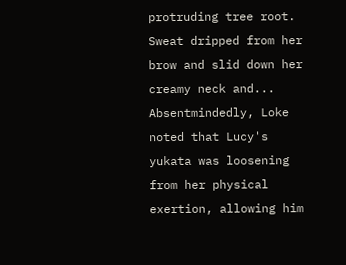protruding tree root. Sweat dripped from her brow and slid down her creamy neck and... Absentmindedly, Loke noted that Lucy's yukata was loosening from her physical exertion, allowing him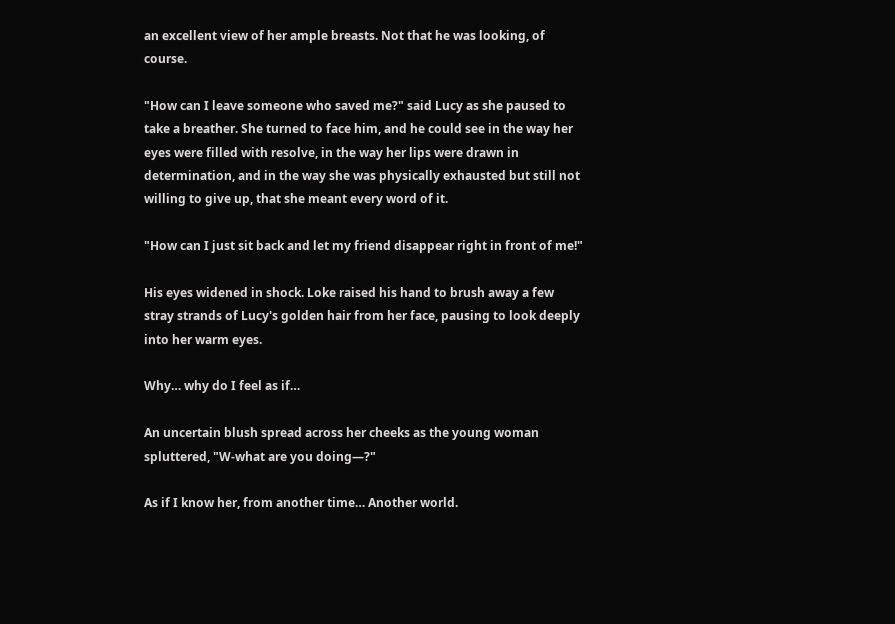an excellent view of her ample breasts. Not that he was looking, of course.

"How can I leave someone who saved me?" said Lucy as she paused to take a breather. She turned to face him, and he could see in the way her eyes were filled with resolve, in the way her lips were drawn in determination, and in the way she was physically exhausted but still not willing to give up, that she meant every word of it.

"How can I just sit back and let my friend disappear right in front of me!"

His eyes widened in shock. Loke raised his hand to brush away a few stray strands of Lucy's golden hair from her face, pausing to look deeply into her warm eyes.

Why… why do I feel as if…

An uncertain blush spread across her cheeks as the young woman spluttered, "W-what are you doing—?"

As if I know her, from another time… Another world.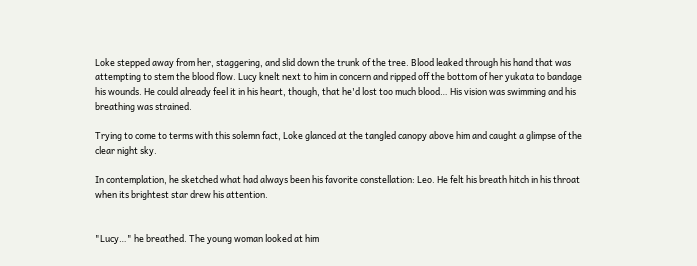Loke stepped away from her, staggering, and slid down the trunk of the tree. Blood leaked through his hand that was attempting to stem the blood flow. Lucy knelt next to him in concern and ripped off the bottom of her yukata to bandage his wounds. He could already feel it in his heart, though, that he'd lost too much blood… His vision was swimming and his breathing was strained.

Trying to come to terms with this solemn fact, Loke glanced at the tangled canopy above him and caught a glimpse of the clear night sky.

In contemplation, he sketched what had always been his favorite constellation: Leo. He felt his breath hitch in his throat when its brightest star drew his attention.


"Lucy…" he breathed. The young woman looked at him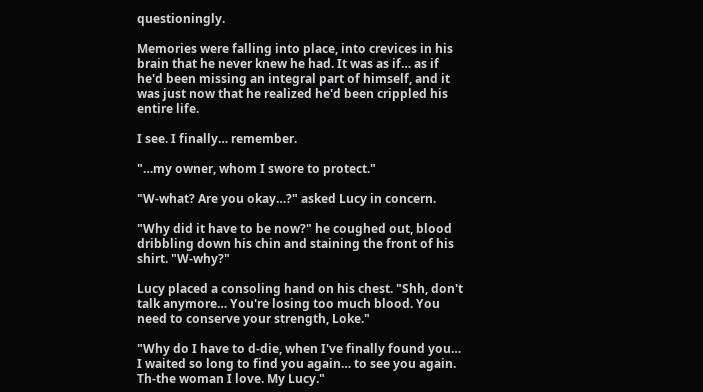questioningly.

Memories were falling into place, into crevices in his brain that he never knew he had. It was as if… as if he'd been missing an integral part of himself, and it was just now that he realized he'd been crippled his entire life.

I see. I finally… remember.

"…my owner, whom I swore to protect."

"W-what? Are you okay…?" asked Lucy in concern.

"Why did it have to be now?" he coughed out, blood dribbling down his chin and staining the front of his shirt. "W-why?"

Lucy placed a consoling hand on his chest. "Shh, don't talk anymore… You're losing too much blood. You need to conserve your strength, Loke."

"Why do I have to d-die, when I've finally found you… I waited so long to find you again… to see you again. Th-the woman I love. My Lucy."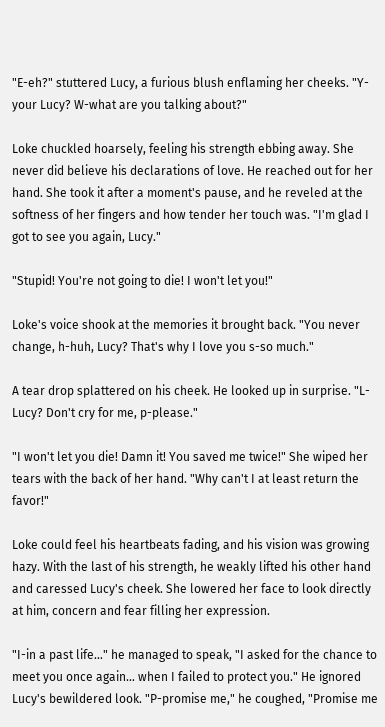"E-eh?" stuttered Lucy, a furious blush enflaming her cheeks. "Y-your Lucy? W-what are you talking about?"

Loke chuckled hoarsely, feeling his strength ebbing away. She never did believe his declarations of love. He reached out for her hand. She took it after a moment's pause, and he reveled at the softness of her fingers and how tender her touch was. "I'm glad I got to see you again, Lucy."

"Stupid! You're not going to die! I won't let you!"

Loke's voice shook at the memories it brought back. "You never change, h-huh, Lucy? That's why I love you s-so much."

A tear drop splattered on his cheek. He looked up in surprise. "L-Lucy? Don't cry for me, p-please."

"I won't let you die! Damn it! You saved me twice!" She wiped her tears with the back of her hand. "Why can't I at least return the favor!"

Loke could feel his heartbeats fading, and his vision was growing hazy. With the last of his strength, he weakly lifted his other hand and caressed Lucy's cheek. She lowered her face to look directly at him, concern and fear filling her expression.

"I-in a past life…" he managed to speak, "I asked for the chance to meet you once again… when I failed to protect you." He ignored Lucy's bewildered look. "P-promise me," he coughed, "Promise me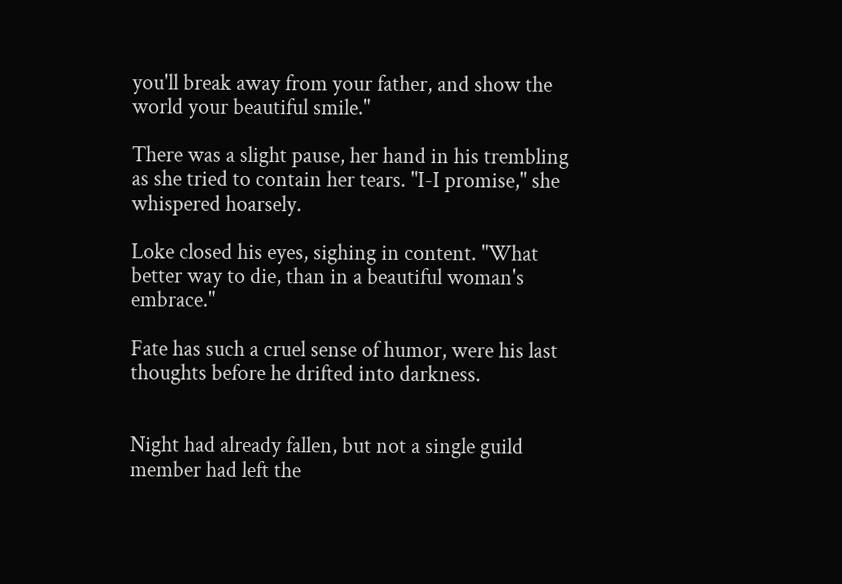you'll break away from your father, and show the world your beautiful smile."

There was a slight pause, her hand in his trembling as she tried to contain her tears. "I-I promise," she whispered hoarsely.

Loke closed his eyes, sighing in content. "What better way to die, than in a beautiful woman's embrace."

Fate has such a cruel sense of humor, were his last thoughts before he drifted into darkness.


Night had already fallen, but not a single guild member had left the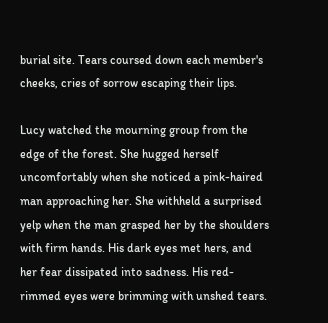burial site. Tears coursed down each member's cheeks, cries of sorrow escaping their lips.

Lucy watched the mourning group from the edge of the forest. She hugged herself uncomfortably when she noticed a pink-haired man approaching her. She withheld a surprised yelp when the man grasped her by the shoulders with firm hands. His dark eyes met hers, and her fear dissipated into sadness. His red-rimmed eyes were brimming with unshed tears.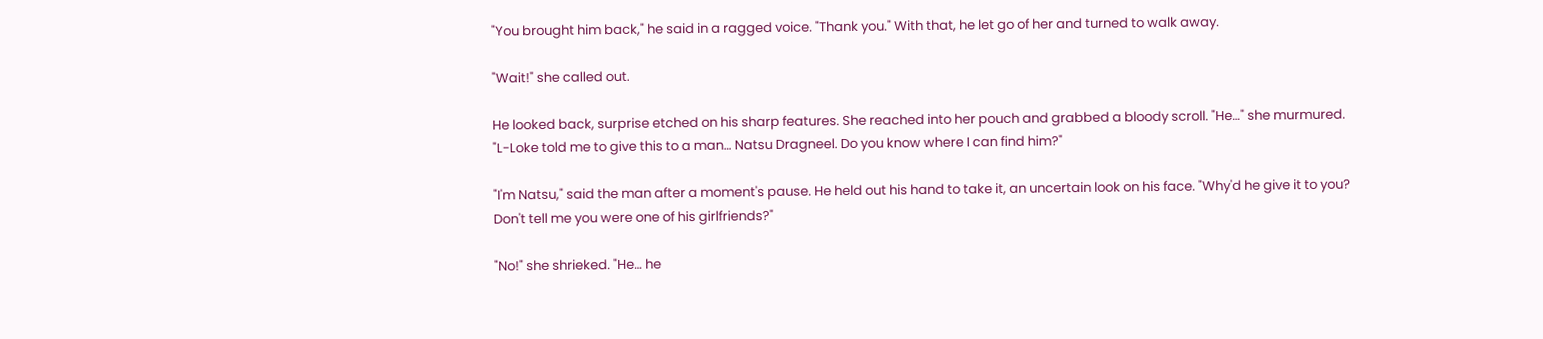"You brought him back," he said in a ragged voice. "Thank you." With that, he let go of her and turned to walk away.

"Wait!" she called out.

He looked back, surprise etched on his sharp features. She reached into her pouch and grabbed a bloody scroll. "He…" she murmured. "L-Loke told me to give this to a man… Natsu Dragneel. Do you know where I can find him?"

"I'm Natsu," said the man after a moment's pause. He held out his hand to take it, an uncertain look on his face. "Why'd he give it to you? Don't tell me you were one of his girlfriends?"

"No!" she shrieked. "He… he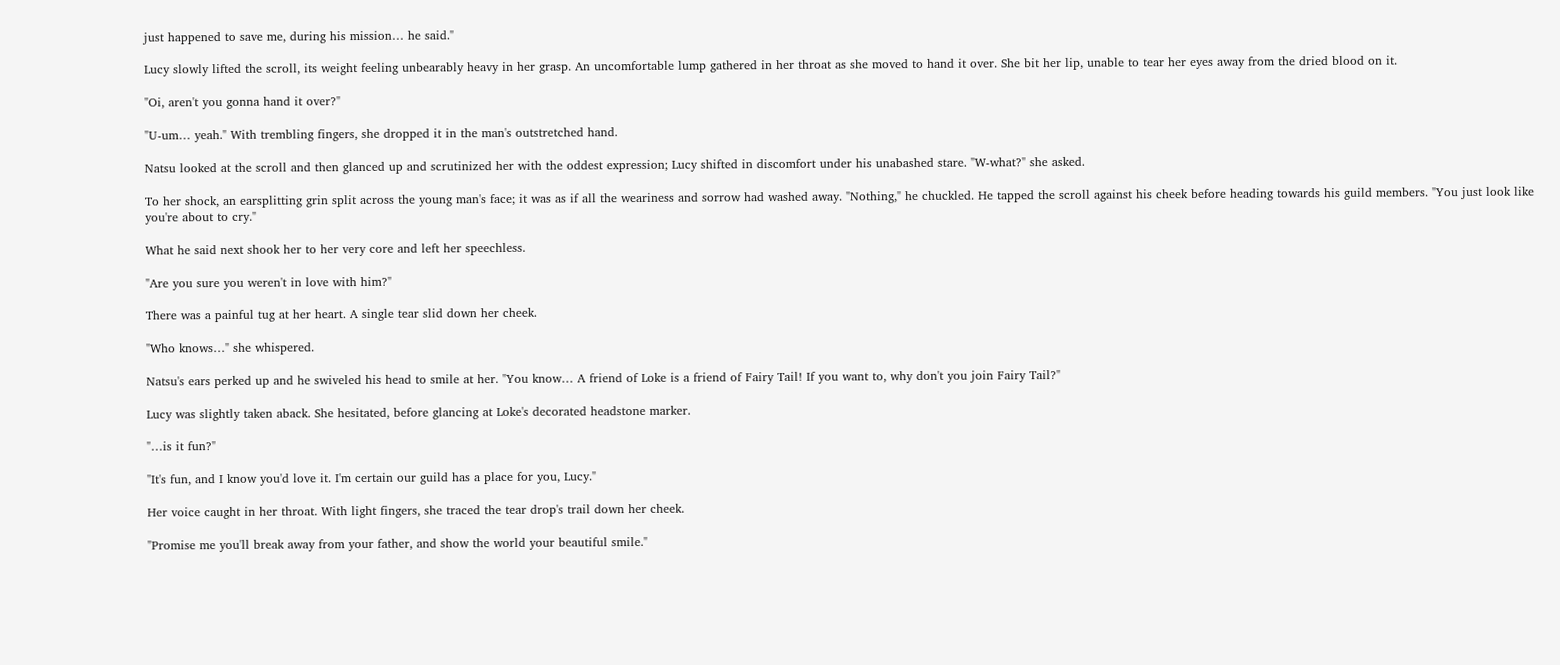just happened to save me, during his mission… he said."

Lucy slowly lifted the scroll, its weight feeling unbearably heavy in her grasp. An uncomfortable lump gathered in her throat as she moved to hand it over. She bit her lip, unable to tear her eyes away from the dried blood on it.

"Oi, aren't you gonna hand it over?"

"U-um… yeah." With trembling fingers, she dropped it in the man's outstretched hand.

Natsu looked at the scroll and then glanced up and scrutinized her with the oddest expression; Lucy shifted in discomfort under his unabashed stare. "W-what?" she asked.

To her shock, an earsplitting grin split across the young man's face; it was as if all the weariness and sorrow had washed away. "Nothing," he chuckled. He tapped the scroll against his cheek before heading towards his guild members. "You just look like you're about to cry."

What he said next shook her to her very core and left her speechless.

"Are you sure you weren't in love with him?"

There was a painful tug at her heart. A single tear slid down her cheek.

"Who knows…" she whispered.

Natsu's ears perked up and he swiveled his head to smile at her. "You know… A friend of Loke is a friend of Fairy Tail! If you want to, why don't you join Fairy Tail?"

Lucy was slightly taken aback. She hesitated, before glancing at Loke's decorated headstone marker.

"…is it fun?"

"It's fun, and I know you'd love it. I'm certain our guild has a place for you, Lucy."

Her voice caught in her throat. With light fingers, she traced the tear drop's trail down her cheek.

"Promise me you'll break away from your father, and show the world your beautiful smile."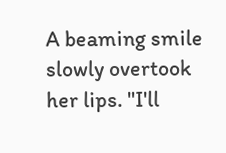A beaming smile slowly overtook her lips. "I'll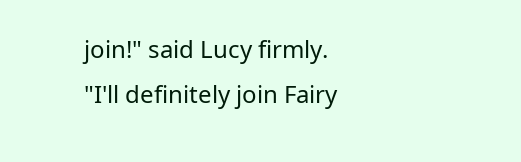join!" said Lucy firmly. "I'll definitely join Fairy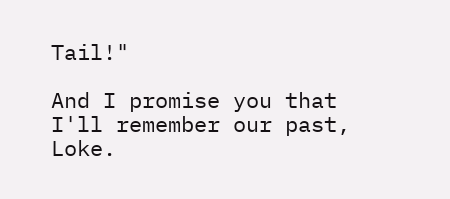Tail!"

And I promise you that I'll remember our past, Loke.